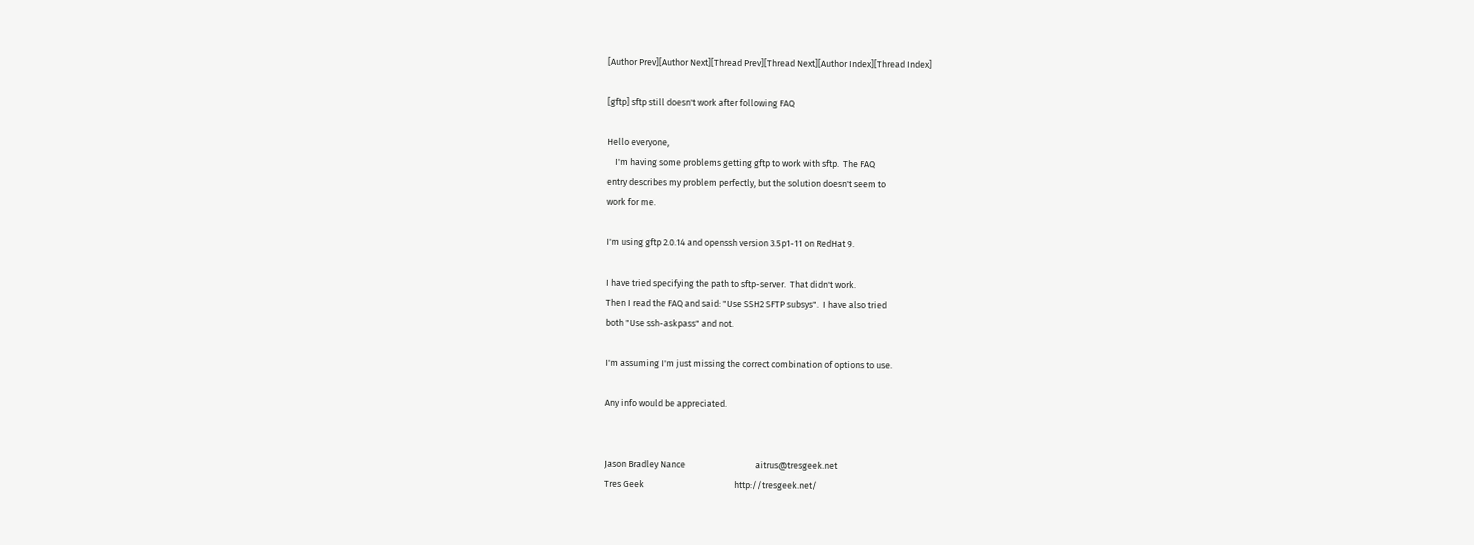[Author Prev][Author Next][Thread Prev][Thread Next][Author Index][Thread Index]

[gftp] sftp still doesn't work after following FAQ

Hello everyone,
    I'm having some problems getting gftp to work with sftp.  The FAQ
entry describes my problem perfectly, but the solution doesn't seem to
work for me.

I'm using gftp 2.0.14 and openssh version 3.5p1-11 on RedHat 9.

I have tried specifying the path to sftp-server.  That didn't work.
Then I read the FAQ and said: "Use SSH2 SFTP subsys".  I have also tried
both "Use ssh-askpass" and not.

I'm assuming I'm just missing the correct combination of options to use.

Any info would be appreciated.


Jason Bradley Nance                                   aitrus@tresgeek.net
Tres Geek                                             http://tresgeek.net/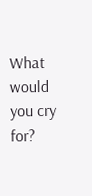What would you cry for?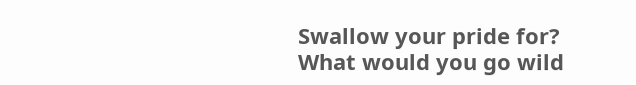Swallow your pride for?
What would you go wild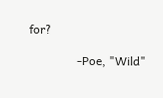for?

                -Poe, "Wild"